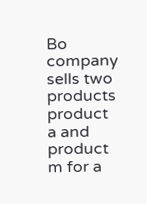Bo company sells two products product a and product m for a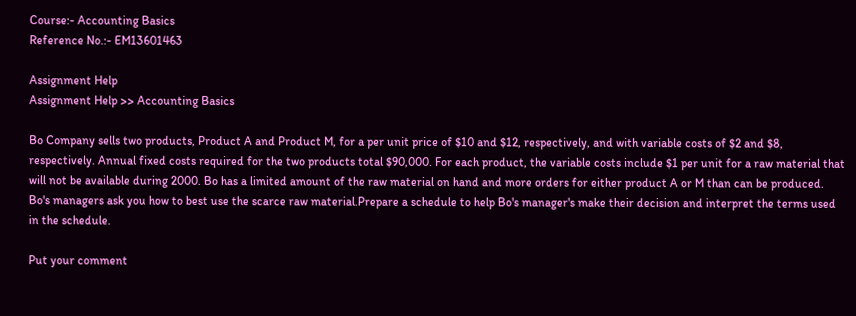Course:- Accounting Basics
Reference No.:- EM13601463

Assignment Help
Assignment Help >> Accounting Basics

Bo Company sells two products, Product A and Product M, for a per unit price of $10 and $12, respectively, and with variable costs of $2 and $8, respectively. Annual fixed costs required for the two products total $90,000. For each product, the variable costs include $1 per unit for a raw material that will not be available during 2000. Bo has a limited amount of the raw material on hand and more orders for either product A or M than can be produced. Bo's managers ask you how to best use the scarce raw material.Prepare a schedule to help Bo's manager's make their decision and interpret the terms used in the schedule.

Put your comment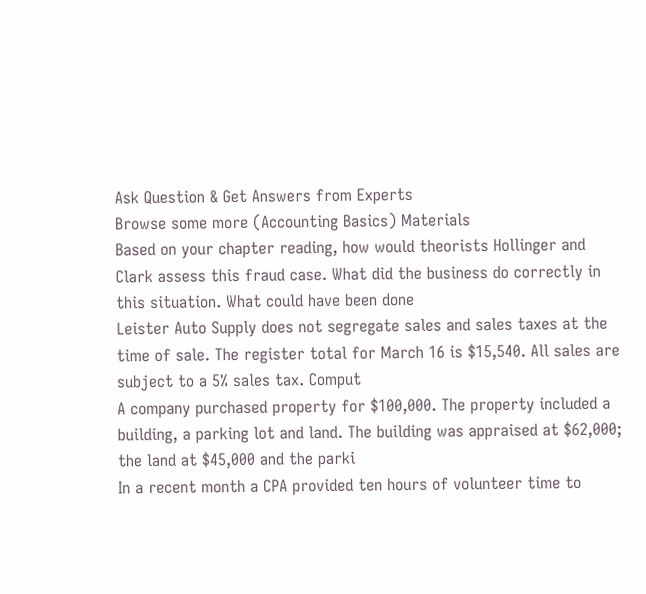Ask Question & Get Answers from Experts
Browse some more (Accounting Basics) Materials
Based on your chapter reading, how would theorists Hollinger and Clark assess this fraud case. What did the business do correctly in this situation. What could have been done
Leister Auto Supply does not segregate sales and sales taxes at the time of sale. The register total for March 16 is $15,540. All sales are subject to a 5% sales tax. Comput
A company purchased property for $100,000. The property included a building, a parking lot and land. The building was appraised at $62,000; the land at $45,000 and the parki
In a recent month a CPA provided ten hours of volunteer time to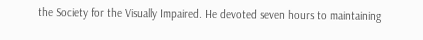the Society for the Visually Impaired. He devoted seven hours to maintaining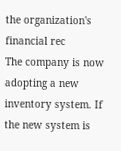the organization's financial rec
The company is now adopting a new inventory system. If the new system is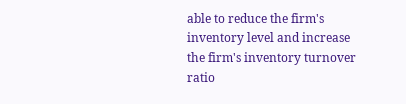able to reduce the firm's inventory level and increase the firm's inventory turnover ratio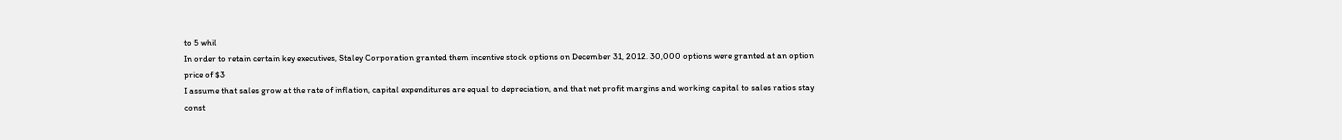to 5 whil
In order to retain certain key executives, Staley Corporation granted them incentive stock options on December 31, 2012. 30,000 options were granted at an option price of $3
I assume that sales grow at the rate of inflation, capital expenditures are equal to depreciation, and that net profit margins and working capital to sales ratios stay const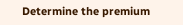Determine the premium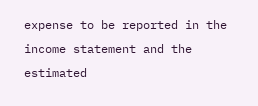expense to be reported in the income statement and the estimated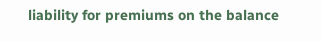liability for premiums on the balance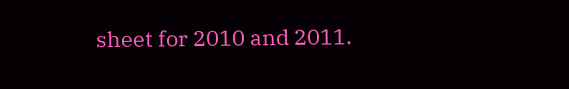sheet for 2010 and 2011.